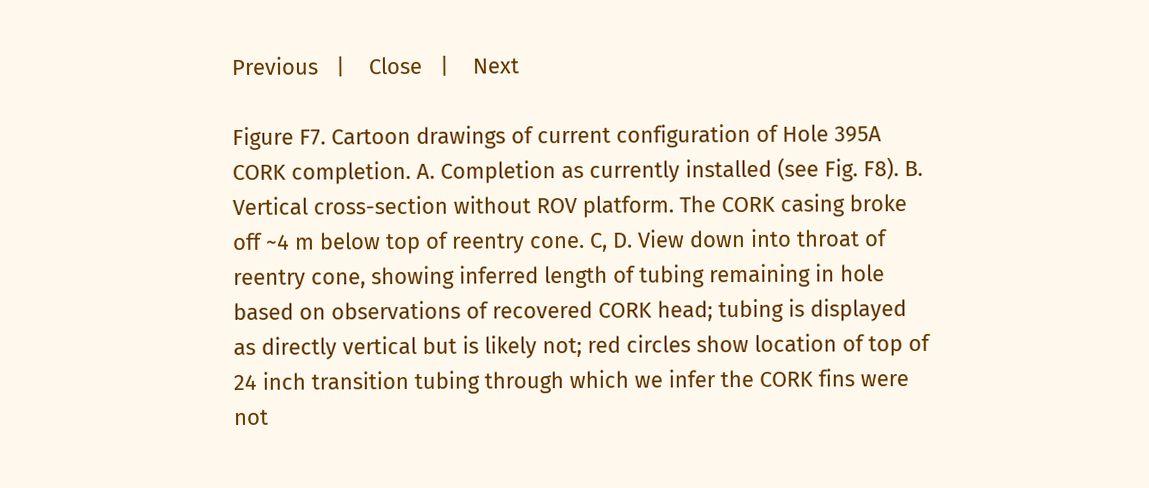Previous   |    Close   |    Next

Figure F7. Cartoon drawings of current configuration of Hole 395A CORK completion. A. Completion as currently installed (see Fig. F8). B. Vertical cross-section without ROV platform. The CORK casing broke off ~4 m below top of reentry cone. C, D. View down into throat of reentry cone, showing inferred length of tubing remaining in hole based on observations of recovered CORK head; tubing is displayed as directly vertical but is likely not; red circles show location of top of 24 inch transition tubing through which we infer the CORK fins were not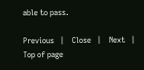able to pass.

Previous   |    Close   |    Next   |    Top of page